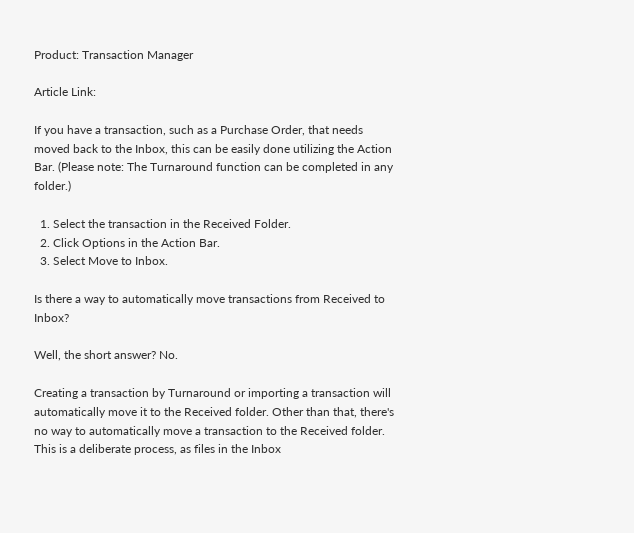Product: Transaction Manager

Article Link:

If you have a transaction, such as a Purchase Order, that needs moved back to the Inbox, this can be easily done utilizing the Action Bar. (Please note: The Turnaround function can be completed in any folder.)

  1. Select the transaction in the Received Folder.
  2. Click Options in the Action Bar.
  3. Select Move to Inbox.

Is there a way to automatically move transactions from Received to Inbox?

Well, the short answer? No.

Creating a transaction by Turnaround or importing a transaction will automatically move it to the Received folder. Other than that, there's no way to automatically move a transaction to the Received folder. This is a deliberate process, as files in the Inbox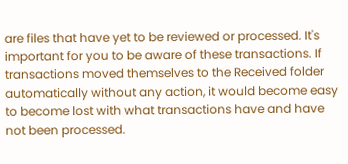are files that have yet to be reviewed or processed. It's important for you to be aware of these transactions. If transactions moved themselves to the Received folder automatically without any action, it would become easy to become lost with what transactions have and have not been processed.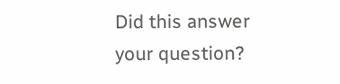Did this answer your question?